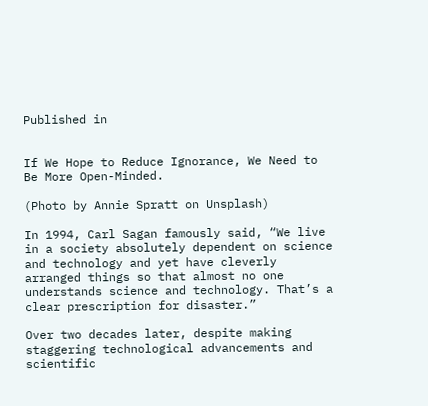Published in


If We Hope to Reduce Ignorance, We Need to Be More Open-Minded.

(Photo by Annie Spratt on Unsplash)

In 1994, Carl Sagan famously said, “We live in a society absolutely dependent on science and technology and yet have cleverly arranged things so that almost no one understands science and technology. That’s a clear prescription for disaster.”

Over two decades later, despite making staggering technological advancements and scientific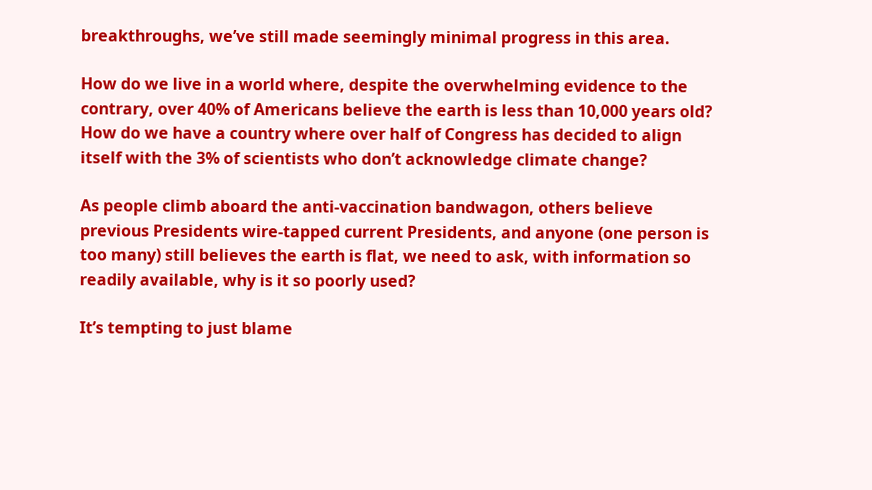breakthroughs, we’ve still made seemingly minimal progress in this area.

How do we live in a world where, despite the overwhelming evidence to the contrary, over 40% of Americans believe the earth is less than 10,000 years old? How do we have a country where over half of Congress has decided to align itself with the 3% of scientists who don’t acknowledge climate change?

As people climb aboard the anti-vaccination bandwagon, others believe previous Presidents wire-tapped current Presidents, and anyone (one person is too many) still believes the earth is flat, we need to ask, with information so readily available, why is it so poorly used?

It’s tempting to just blame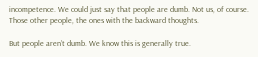incompetence. We could just say that people are dumb. Not us, of course. Those other people, the ones with the backward thoughts.

But people aren’t dumb. We know this is generally true.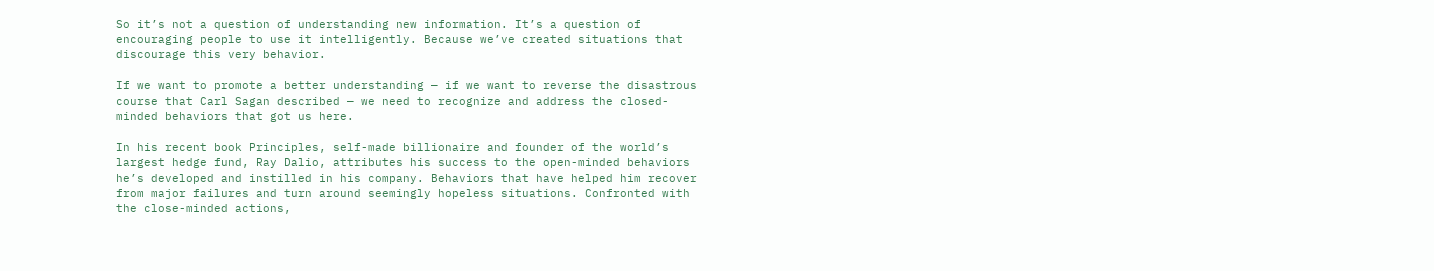So it’s not a question of understanding new information. It’s a question of encouraging people to use it intelligently. Because we’ve created situations that discourage this very behavior.

If we want to promote a better understanding — if we want to reverse the disastrous course that Carl Sagan described — we need to recognize and address the closed-minded behaviors that got us here.

In his recent book Principles, self-made billionaire and founder of the world’s largest hedge fund, Ray Dalio, attributes his success to the open-minded behaviors he’s developed and instilled in his company. Behaviors that have helped him recover from major failures and turn around seemingly hopeless situations. Confronted with the close-minded actions,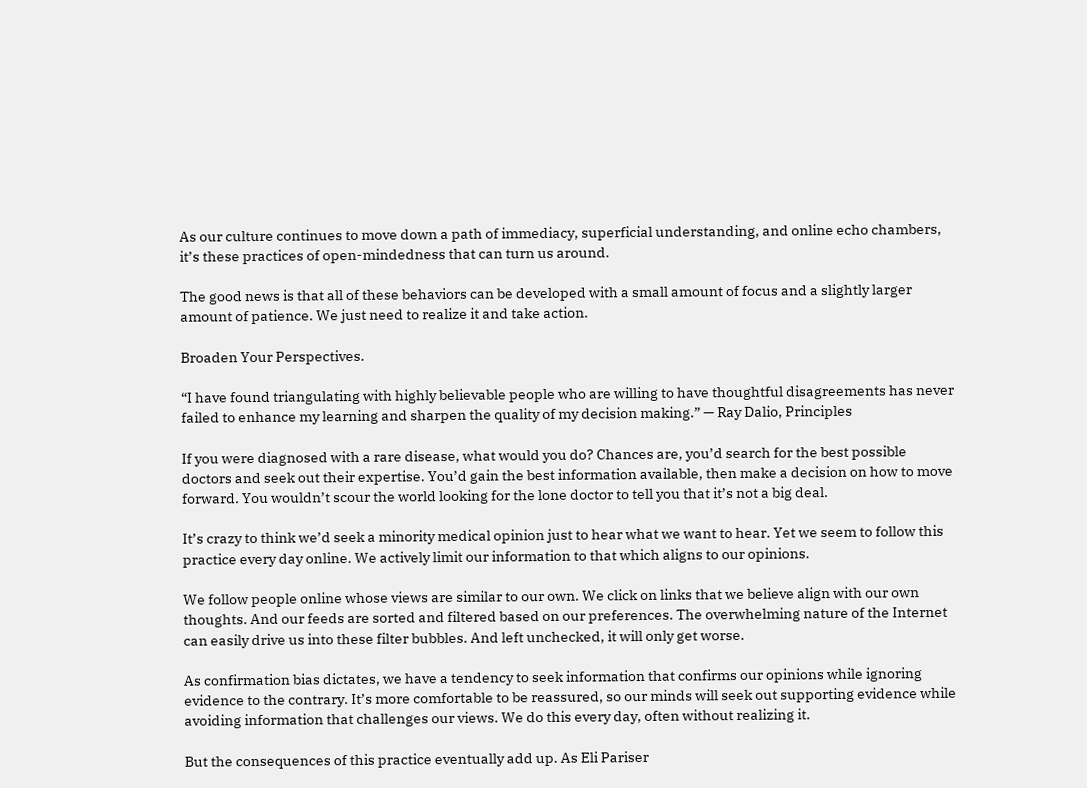As our culture continues to move down a path of immediacy, superficial understanding, and online echo chambers, it’s these practices of open-mindedness that can turn us around.

The good news is that all of these behaviors can be developed with a small amount of focus and a slightly larger amount of patience. We just need to realize it and take action.

Broaden Your Perspectives.

“I have found triangulating with highly believable people who are willing to have thoughtful disagreements has never failed to enhance my learning and sharpen the quality of my decision making.” — Ray Dalio, Principles

If you were diagnosed with a rare disease, what would you do? Chances are, you’d search for the best possible doctors and seek out their expertise. You’d gain the best information available, then make a decision on how to move forward. You wouldn’t scour the world looking for the lone doctor to tell you that it’s not a big deal.

It’s crazy to think we’d seek a minority medical opinion just to hear what we want to hear. Yet we seem to follow this practice every day online. We actively limit our information to that which aligns to our opinions.

We follow people online whose views are similar to our own. We click on links that we believe align with our own thoughts. And our feeds are sorted and filtered based on our preferences. The overwhelming nature of the Internet can easily drive us into these filter bubbles. And left unchecked, it will only get worse.

As confirmation bias dictates, we have a tendency to seek information that confirms our opinions while ignoring evidence to the contrary. It’s more comfortable to be reassured, so our minds will seek out supporting evidence while avoiding information that challenges our views. We do this every day, often without realizing it.

But the consequences of this practice eventually add up. As Eli Pariser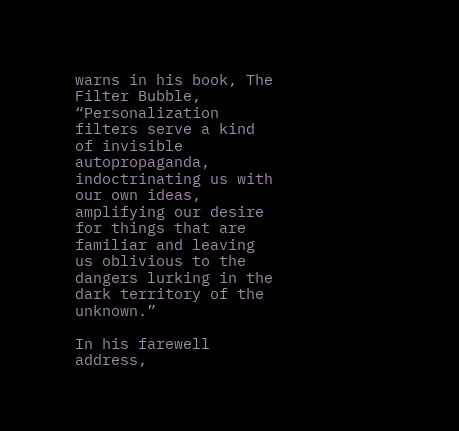warns in his book, The Filter Bubble, “Personalization filters serve a kind of invisible autopropaganda, indoctrinating us with our own ideas, amplifying our desire for things that are familiar and leaving us oblivious to the dangers lurking in the dark territory of the unknown.”

In his farewell address,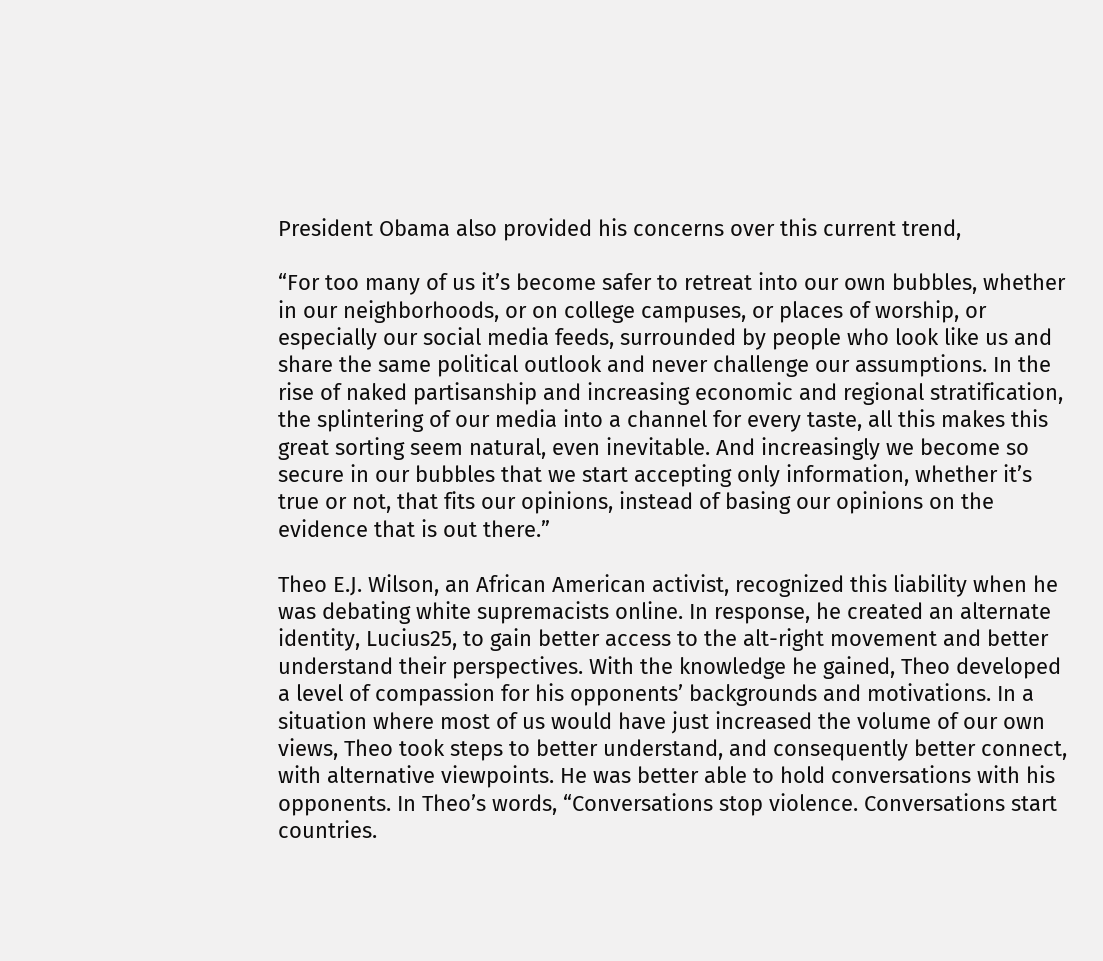President Obama also provided his concerns over this current trend,

“For too many of us it’s become safer to retreat into our own bubbles, whether in our neighborhoods, or on college campuses, or places of worship, or especially our social media feeds, surrounded by people who look like us and share the same political outlook and never challenge our assumptions. In the rise of naked partisanship and increasing economic and regional stratification, the splintering of our media into a channel for every taste, all this makes this great sorting seem natural, even inevitable. And increasingly we become so secure in our bubbles that we start accepting only information, whether it’s true or not, that fits our opinions, instead of basing our opinions on the evidence that is out there.”

Theo E.J. Wilson, an African American activist, recognized this liability when he was debating white supremacists online. In response, he created an alternate identity, Lucius25, to gain better access to the alt-right movement and better understand their perspectives. With the knowledge he gained, Theo developed a level of compassion for his opponents’ backgrounds and motivations. In a situation where most of us would have just increased the volume of our own views, Theo took steps to better understand, and consequently better connect, with alternative viewpoints. He was better able to hold conversations with his opponents. In Theo’s words, “Conversations stop violence. Conversations start countries.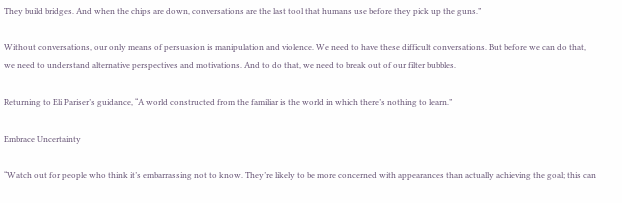They build bridges. And when the chips are down, conversations are the last tool that humans use before they pick up the guns.”

Without conversations, our only means of persuasion is manipulation and violence. We need to have these difficult conversations. But before we can do that, we need to understand alternative perspectives and motivations. And to do that, we need to break out of our filter bubbles.

Returning to Eli Pariser’s guidance, “A world constructed from the familiar is the world in which there’s nothing to learn.”

Embrace Uncertainty

“Watch out for people who think it’s embarrassing not to know. They’re likely to be more concerned with appearances than actually achieving the goal; this can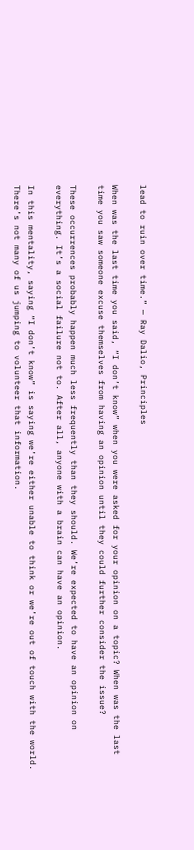lead to ruin over time.” — Ray Dalio, Principles

When was the last time you said, “I don’t know” when you were asked for your opinion on a topic? When was the last time you saw someone excuse themselves from having an opinion until they could further consider the issue?

These occurrences probably happen much less frequently than they should. We’re expected to have an opinion on everything. It’s a social failure not to. After all, anyone with a brain can have an opinion.

In this mentality, saying “I don’t know” is saying we’re either unable to think or we’re out of touch with the world. There’s not many of us jumping to volunteer that information.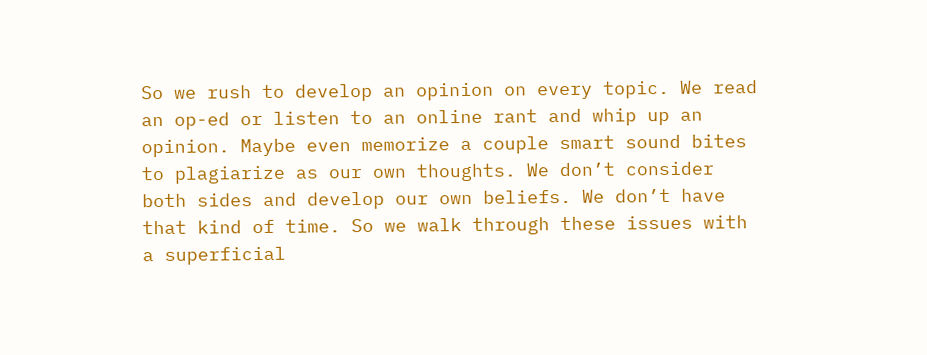So we rush to develop an opinion on every topic. We read an op-ed or listen to an online rant and whip up an opinion. Maybe even memorize a couple smart sound bites to plagiarize as our own thoughts. We don’t consider both sides and develop our own beliefs. We don’t have that kind of time. So we walk through these issues with a superficial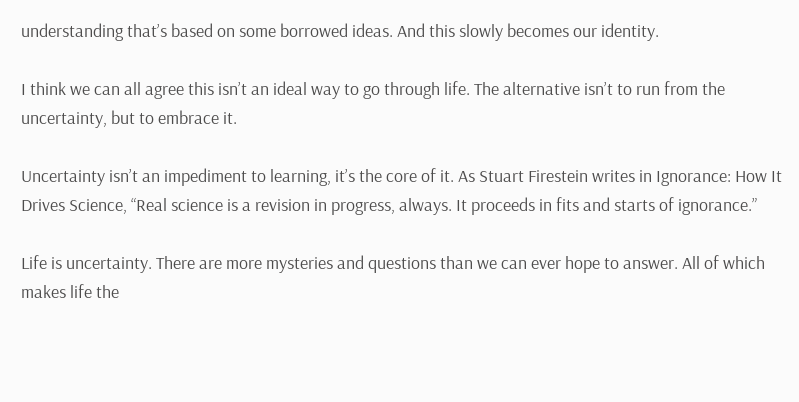understanding that’s based on some borrowed ideas. And this slowly becomes our identity.

I think we can all agree this isn’t an ideal way to go through life. The alternative isn’t to run from the uncertainty, but to embrace it.

Uncertainty isn’t an impediment to learning, it’s the core of it. As Stuart Firestein writes in Ignorance: How It Drives Science, “Real science is a revision in progress, always. It proceeds in fits and starts of ignorance.”

Life is uncertainty. There are more mysteries and questions than we can ever hope to answer. All of which makes life the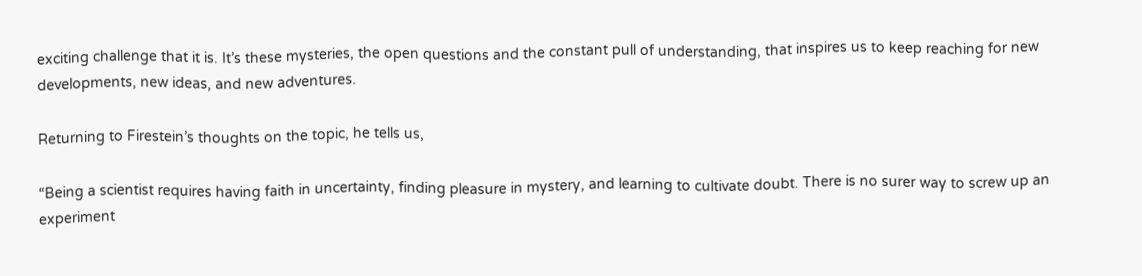exciting challenge that it is. It’s these mysteries, the open questions and the constant pull of understanding, that inspires us to keep reaching for new developments, new ideas, and new adventures.

Returning to Firestein’s thoughts on the topic, he tells us,

“Being a scientist requires having faith in uncertainty, finding pleasure in mystery, and learning to cultivate doubt. There is no surer way to screw up an experiment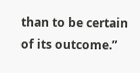than to be certain of its outcome.”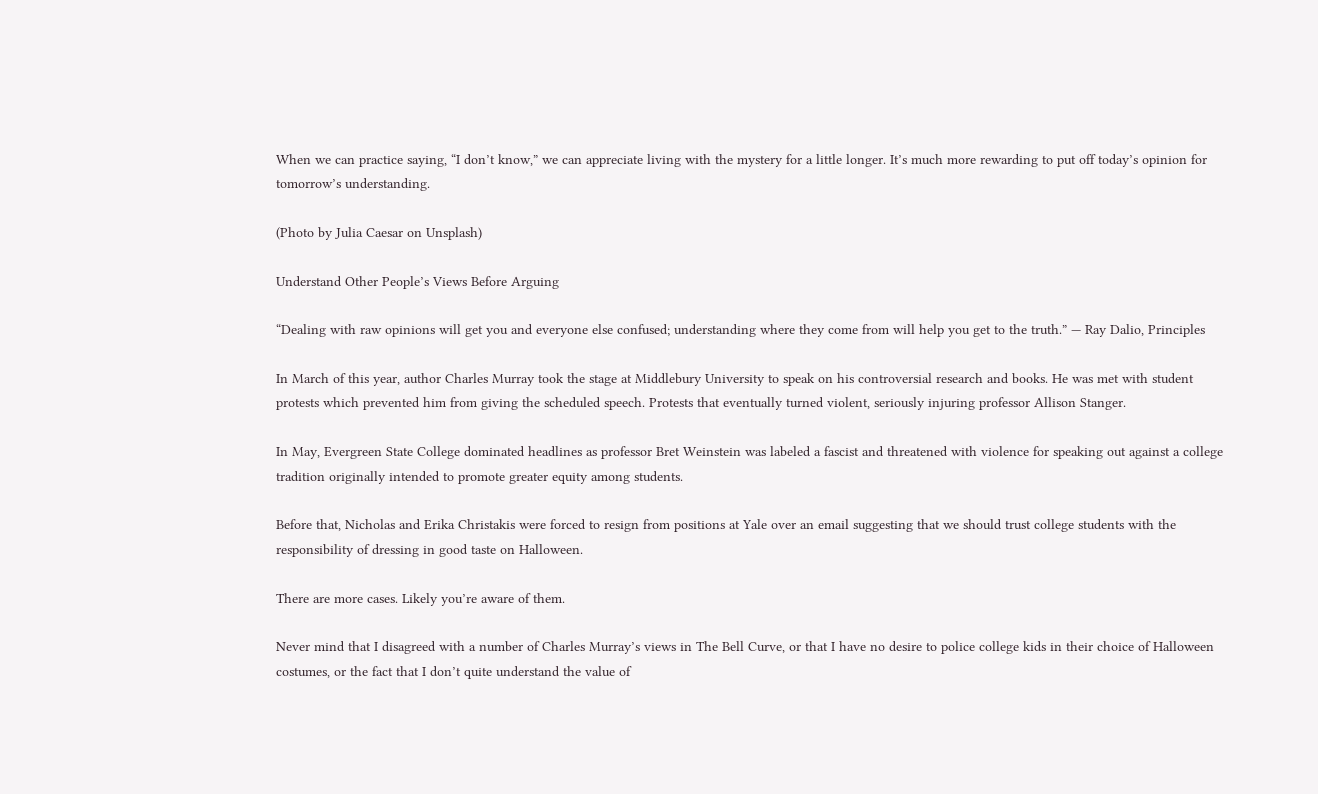When we can practice saying, “I don’t know,” we can appreciate living with the mystery for a little longer. It’s much more rewarding to put off today’s opinion for tomorrow’s understanding.

(Photo by Julia Caesar on Unsplash)

Understand Other People’s Views Before Arguing

“Dealing with raw opinions will get you and everyone else confused; understanding where they come from will help you get to the truth.” — Ray Dalio, Principles

In March of this year, author Charles Murray took the stage at Middlebury University to speak on his controversial research and books. He was met with student protests which prevented him from giving the scheduled speech. Protests that eventually turned violent, seriously injuring professor Allison Stanger.

In May, Evergreen State College dominated headlines as professor Bret Weinstein was labeled a fascist and threatened with violence for speaking out against a college tradition originally intended to promote greater equity among students.

Before that, Nicholas and Erika Christakis were forced to resign from positions at Yale over an email suggesting that we should trust college students with the responsibility of dressing in good taste on Halloween.

There are more cases. Likely you’re aware of them.

Never mind that I disagreed with a number of Charles Murray’s views in The Bell Curve, or that I have no desire to police college kids in their choice of Halloween costumes, or the fact that I don’t quite understand the value of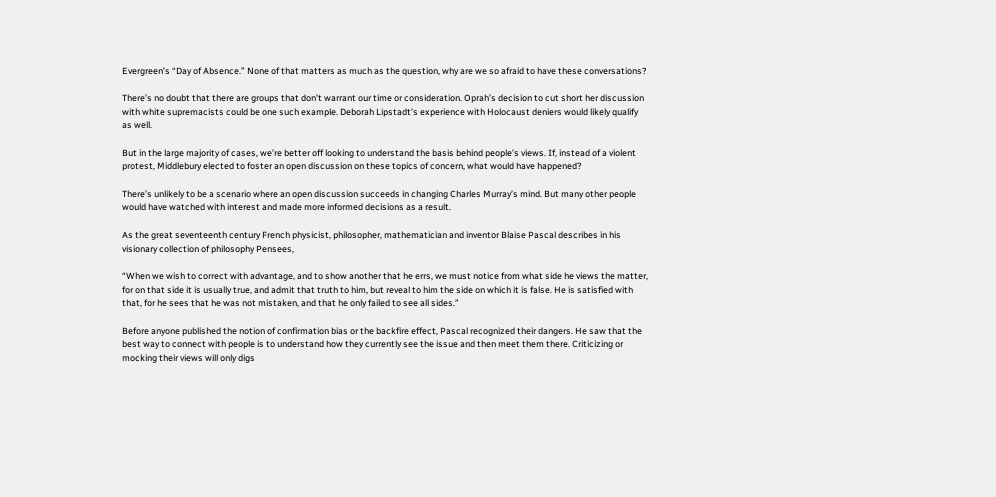Evergreen’s “Day of Absence.” None of that matters as much as the question, why are we so afraid to have these conversations?

There’s no doubt that there are groups that don’t warrant our time or consideration. Oprah’s decision to cut short her discussion with white supremacists could be one such example. Deborah Lipstadt’s experience with Holocaust deniers would likely qualify as well.

But in the large majority of cases, we’re better off looking to understand the basis behind people’s views. If, instead of a violent protest, Middlebury elected to foster an open discussion on these topics of concern, what would have happened?

There’s unlikely to be a scenario where an open discussion succeeds in changing Charles Murray’s mind. But many other people would have watched with interest and made more informed decisions as a result.

As the great seventeenth century French physicist, philosopher, mathematician and inventor Blaise Pascal describes in his visionary collection of philosophy Pensees,

“When we wish to correct with advantage, and to show another that he errs, we must notice from what side he views the matter, for on that side it is usually true, and admit that truth to him, but reveal to him the side on which it is false. He is satisfied with that, for he sees that he was not mistaken, and that he only failed to see all sides.”

Before anyone published the notion of confirmation bias or the backfire effect, Pascal recognized their dangers. He saw that the best way to connect with people is to understand how they currently see the issue and then meet them there. Criticizing or mocking their views will only digs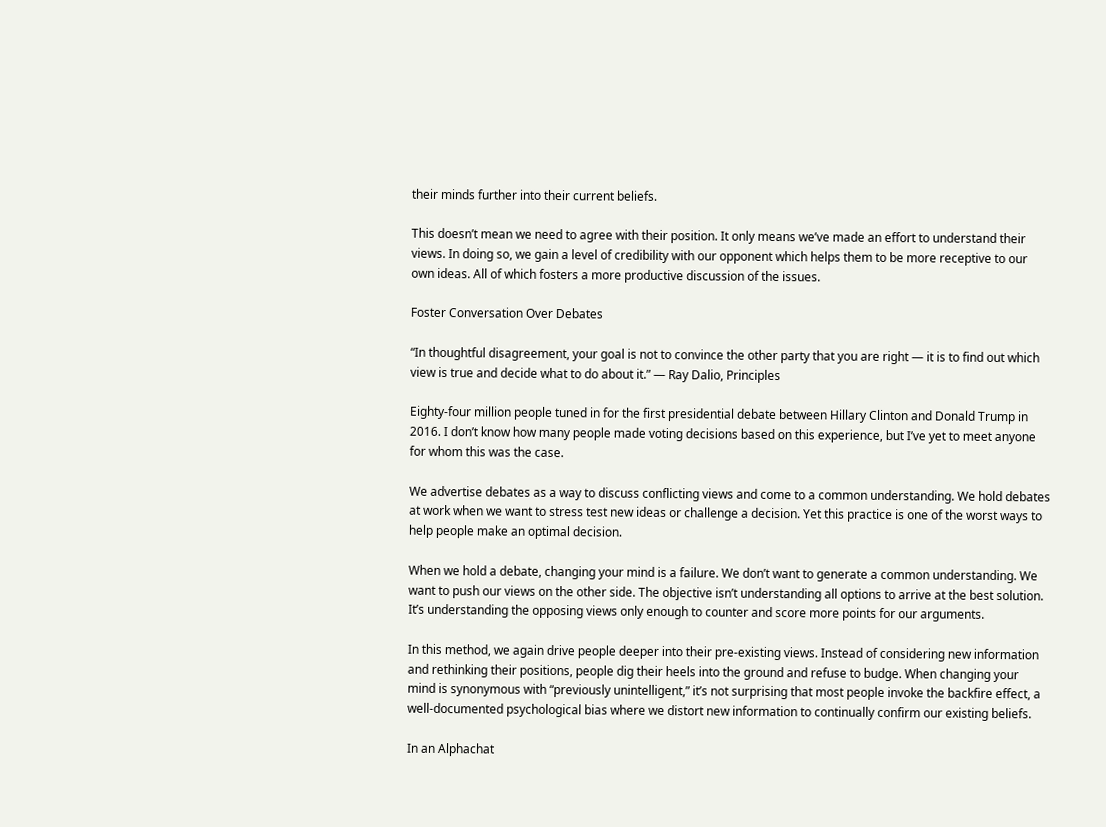their minds further into their current beliefs.

This doesn’t mean we need to agree with their position. It only means we’ve made an effort to understand their views. In doing so, we gain a level of credibility with our opponent which helps them to be more receptive to our own ideas. All of which fosters a more productive discussion of the issues.

Foster Conversation Over Debates

“In thoughtful disagreement, your goal is not to convince the other party that you are right — it is to find out which view is true and decide what to do about it.” — Ray Dalio, Principles

Eighty-four million people tuned in for the first presidential debate between Hillary Clinton and Donald Trump in 2016. I don’t know how many people made voting decisions based on this experience, but I’ve yet to meet anyone for whom this was the case.

We advertise debates as a way to discuss conflicting views and come to a common understanding. We hold debates at work when we want to stress test new ideas or challenge a decision. Yet this practice is one of the worst ways to help people make an optimal decision.

When we hold a debate, changing your mind is a failure. We don’t want to generate a common understanding. We want to push our views on the other side. The objective isn’t understanding all options to arrive at the best solution. It’s understanding the opposing views only enough to counter and score more points for our arguments.

In this method, we again drive people deeper into their pre-existing views. Instead of considering new information and rethinking their positions, people dig their heels into the ground and refuse to budge. When changing your mind is synonymous with “previously unintelligent,” it’s not surprising that most people invoke the backfire effect, a well-documented psychological bias where we distort new information to continually confirm our existing beliefs.

In an Alphachat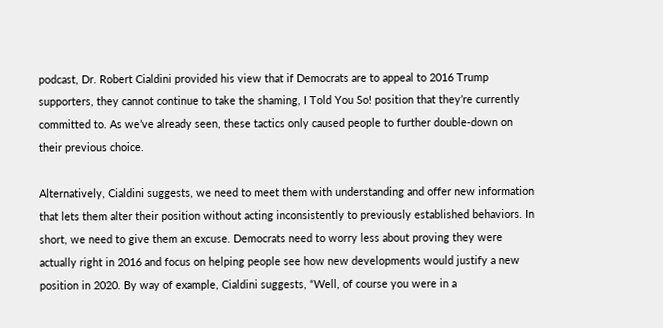podcast, Dr. Robert Cialdini provided his view that if Democrats are to appeal to 2016 Trump supporters, they cannot continue to take the shaming, I Told You So! position that they’re currently committed to. As we’ve already seen, these tactics only caused people to further double-down on their previous choice.

Alternatively, Cialdini suggests, we need to meet them with understanding and offer new information that lets them alter their position without acting inconsistently to previously established behaviors. In short, we need to give them an excuse. Democrats need to worry less about proving they were actually right in 2016 and focus on helping people see how new developments would justify a new position in 2020. By way of example, Cialdini suggests, “Well, of course you were in a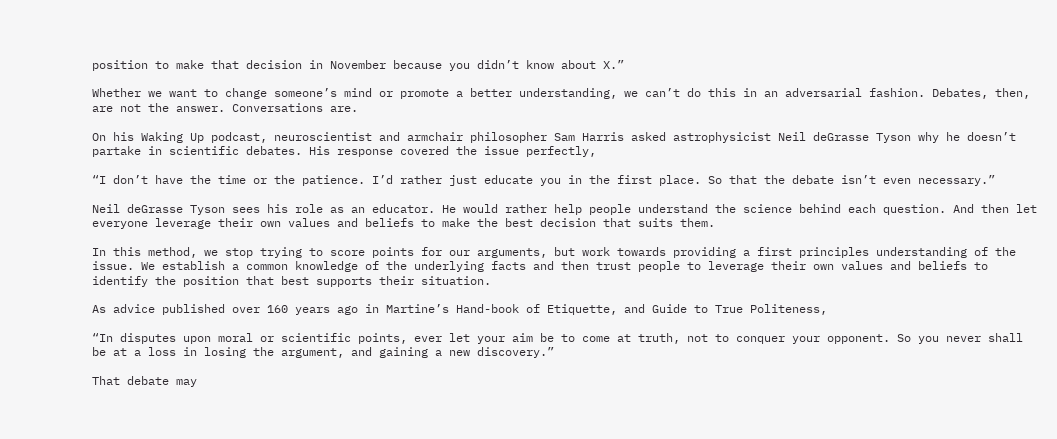position to make that decision in November because you didn’t know about X.”

Whether we want to change someone’s mind or promote a better understanding, we can’t do this in an adversarial fashion. Debates, then, are not the answer. Conversations are.

On his Waking Up podcast, neuroscientist and armchair philosopher Sam Harris asked astrophysicist Neil deGrasse Tyson why he doesn’t partake in scientific debates. His response covered the issue perfectly,

“I don’t have the time or the patience. I’d rather just educate you in the first place. So that the debate isn’t even necessary.”

Neil deGrasse Tyson sees his role as an educator. He would rather help people understand the science behind each question. And then let everyone leverage their own values and beliefs to make the best decision that suits them.

In this method, we stop trying to score points for our arguments, but work towards providing a first principles understanding of the issue. We establish a common knowledge of the underlying facts and then trust people to leverage their own values and beliefs to identify the position that best supports their situation.

As advice published over 160 years ago in Martine’s Hand-book of Etiquette, and Guide to True Politeness,

“In disputes upon moral or scientific points, ever let your aim be to come at truth, not to conquer your opponent. So you never shall be at a loss in losing the argument, and gaining a new discovery.”

That debate may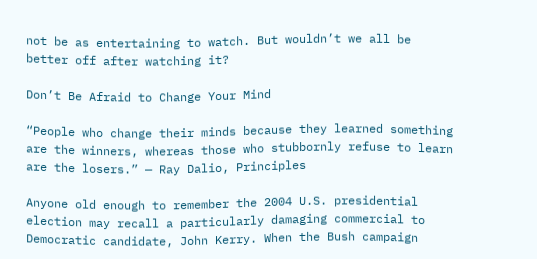not be as entertaining to watch. But wouldn’t we all be better off after watching it?

Don’t Be Afraid to Change Your Mind

“People who change their minds because they learned something are the winners, whereas those who stubbornly refuse to learn are the losers.” — Ray Dalio, Principles

Anyone old enough to remember the 2004 U.S. presidential election may recall a particularly damaging commercial to Democratic candidate, John Kerry. When the Bush campaign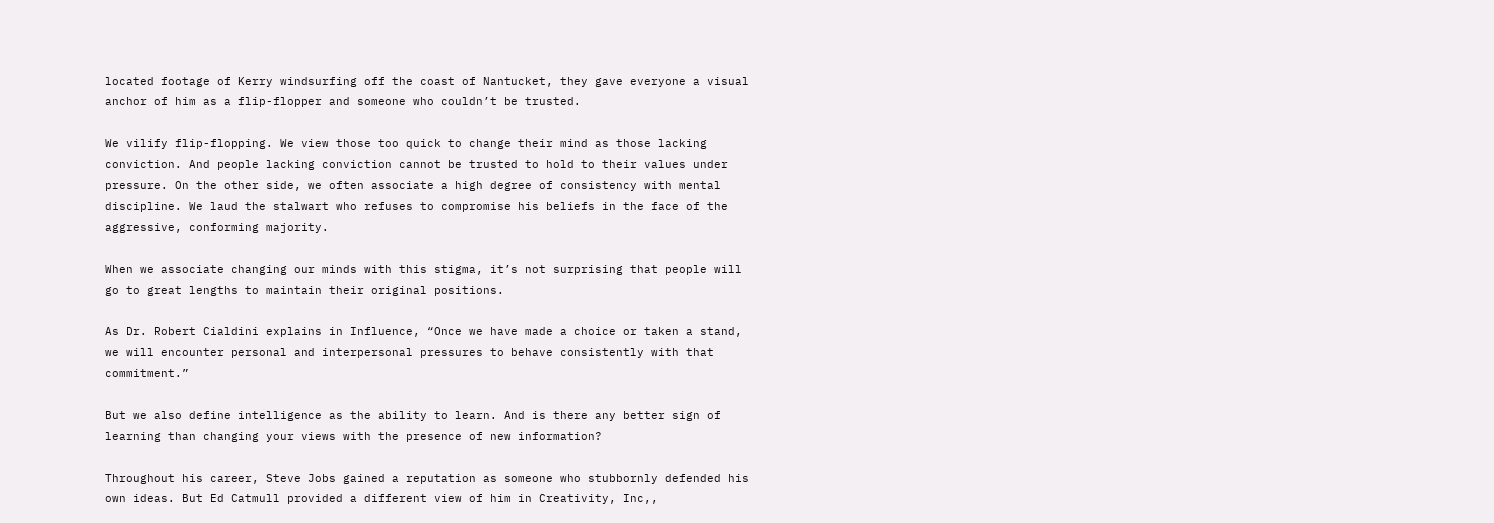located footage of Kerry windsurfing off the coast of Nantucket, they gave everyone a visual anchor of him as a flip-flopper and someone who couldn’t be trusted.

We vilify flip-flopping. We view those too quick to change their mind as those lacking conviction. And people lacking conviction cannot be trusted to hold to their values under pressure. On the other side, we often associate a high degree of consistency with mental discipline. We laud the stalwart who refuses to compromise his beliefs in the face of the aggressive, conforming majority.

When we associate changing our minds with this stigma, it’s not surprising that people will go to great lengths to maintain their original positions.

As Dr. Robert Cialdini explains in Influence, “Once we have made a choice or taken a stand, we will encounter personal and interpersonal pressures to behave consistently with that commitment.”

But we also define intelligence as the ability to learn. And is there any better sign of learning than changing your views with the presence of new information?

Throughout his career, Steve Jobs gained a reputation as someone who stubbornly defended his own ideas. But Ed Catmull provided a different view of him in Creativity, Inc,,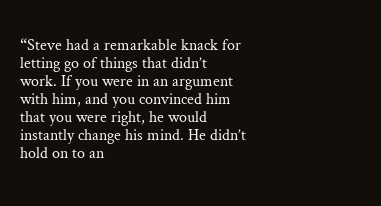“Steve had a remarkable knack for letting go of things that didn’t work. If you were in an argument with him, and you convinced him that you were right, he would instantly change his mind. He didn’t hold on to an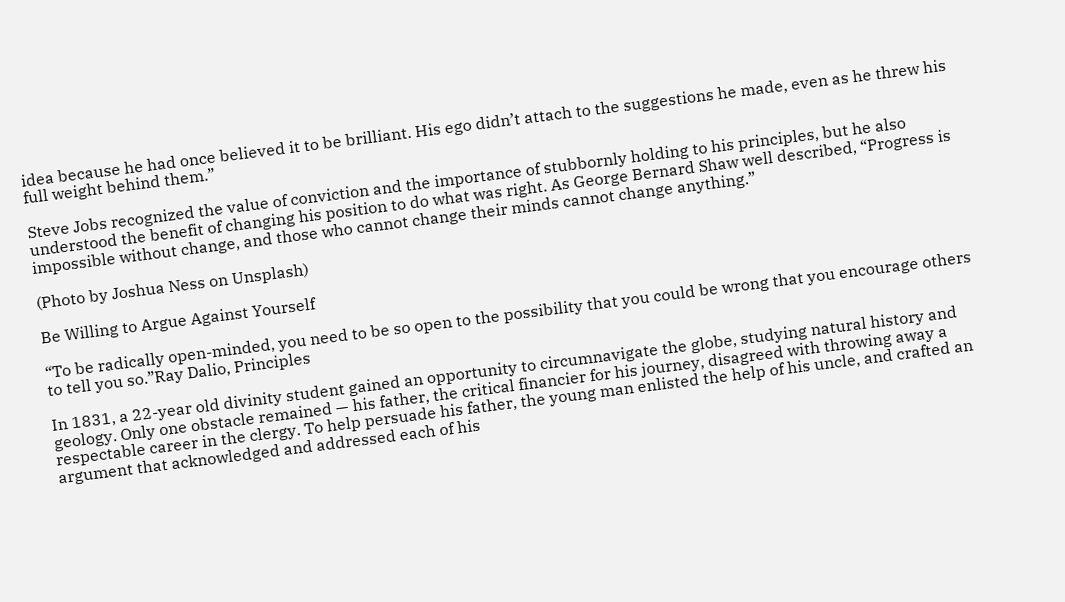idea because he had once believed it to be brilliant. His ego didn’t attach to the suggestions he made, even as he threw his full weight behind them.”

Steve Jobs recognized the value of conviction and the importance of stubbornly holding to his principles, but he also understood the benefit of changing his position to do what was right. As George Bernard Shaw well described, “Progress is impossible without change, and those who cannot change their minds cannot change anything.”

(Photo by Joshua Ness on Unsplash)

Be Willing to Argue Against Yourself

“To be radically open-minded, you need to be so open to the possibility that you could be wrong that you encourage others to tell you so.”Ray Dalio, Principles

In 1831, a 22-year old divinity student gained an opportunity to circumnavigate the globe, studying natural history and geology. Only one obstacle remained — his father, the critical financier for his journey, disagreed with throwing away a respectable career in the clergy. To help persuade his father, the young man enlisted the help of his uncle, and crafted an argument that acknowledged and addressed each of his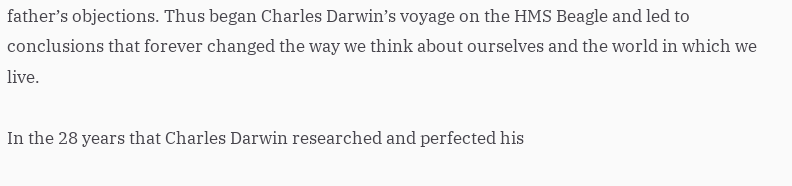father’s objections. Thus began Charles Darwin’s voyage on the HMS Beagle and led to conclusions that forever changed the way we think about ourselves and the world in which we live.

In the 28 years that Charles Darwin researched and perfected his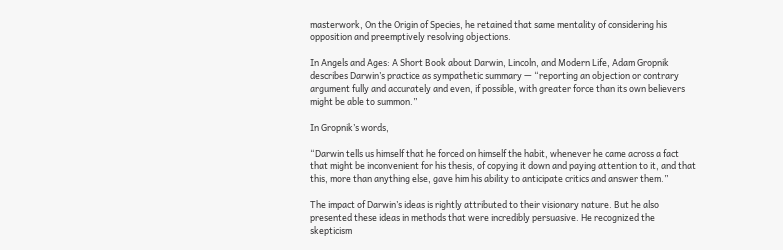masterwork, On the Origin of Species, he retained that same mentality of considering his opposition and preemptively resolving objections.

In Angels and Ages: A Short Book about Darwin, Lincoln, and Modern Life, Adam Gropnik describes Darwin’s practice as sympathetic summary — “reporting an objection or contrary argument fully and accurately and even, if possible, with greater force than its own believers might be able to summon.”

In Gropnik’s words,

“Darwin tells us himself that he forced on himself the habit, whenever he came across a fact that might be inconvenient for his thesis, of copying it down and paying attention to it, and that this, more than anything else, gave him his ability to anticipate critics and answer them.”

The impact of Darwin’s ideas is rightly attributed to their visionary nature. But he also presented these ideas in methods that were incredibly persuasive. He recognized the skepticism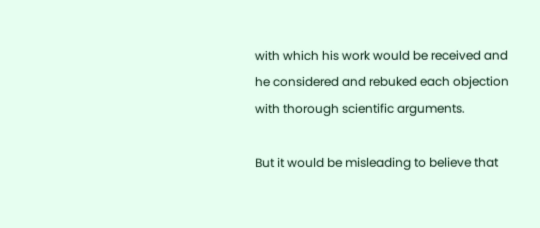with which his work would be received and he considered and rebuked each objection with thorough scientific arguments.

But it would be misleading to believe that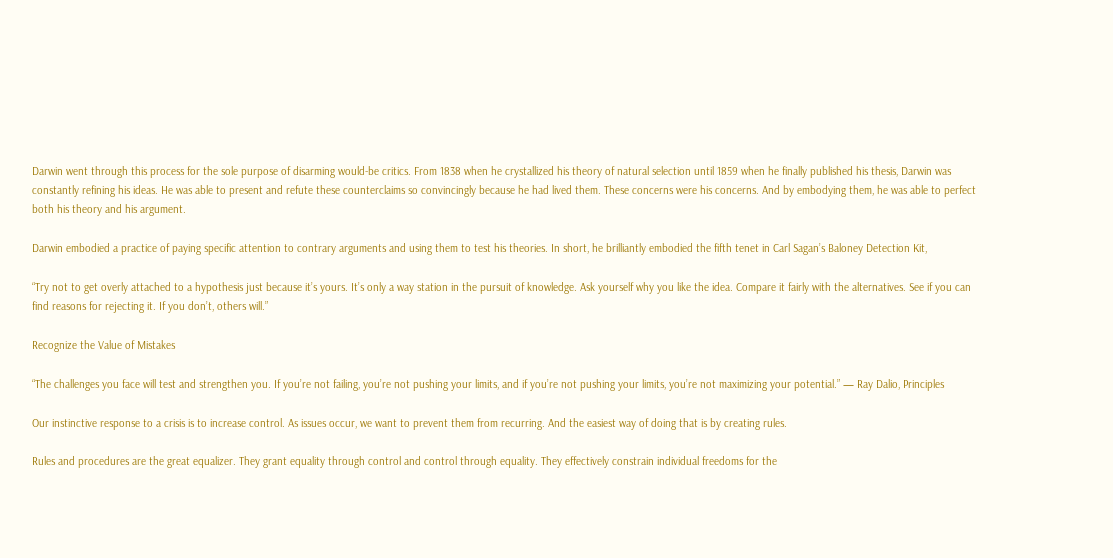Darwin went through this process for the sole purpose of disarming would-be critics. From 1838 when he crystallized his theory of natural selection until 1859 when he finally published his thesis, Darwin was constantly refining his ideas. He was able to present and refute these counterclaims so convincingly because he had lived them. These concerns were his concerns. And by embodying them, he was able to perfect both his theory and his argument.

Darwin embodied a practice of paying specific attention to contrary arguments and using them to test his theories. In short, he brilliantly embodied the fifth tenet in Carl Sagan’s Baloney Detection Kit,

“Try not to get overly attached to a hypothesis just because it’s yours. It’s only a way station in the pursuit of knowledge. Ask yourself why you like the idea. Compare it fairly with the alternatives. See if you can find reasons for rejecting it. If you don’t, others will.”

Recognize the Value of Mistakes

“The challenges you face will test and strengthen you. If you’re not failing, you’re not pushing your limits, and if you’re not pushing your limits, you’re not maximizing your potential.” — Ray Dalio, Principles

Our instinctive response to a crisis is to increase control. As issues occur, we want to prevent them from recurring. And the easiest way of doing that is by creating rules.

Rules and procedures are the great equalizer. They grant equality through control and control through equality. They effectively constrain individual freedoms for the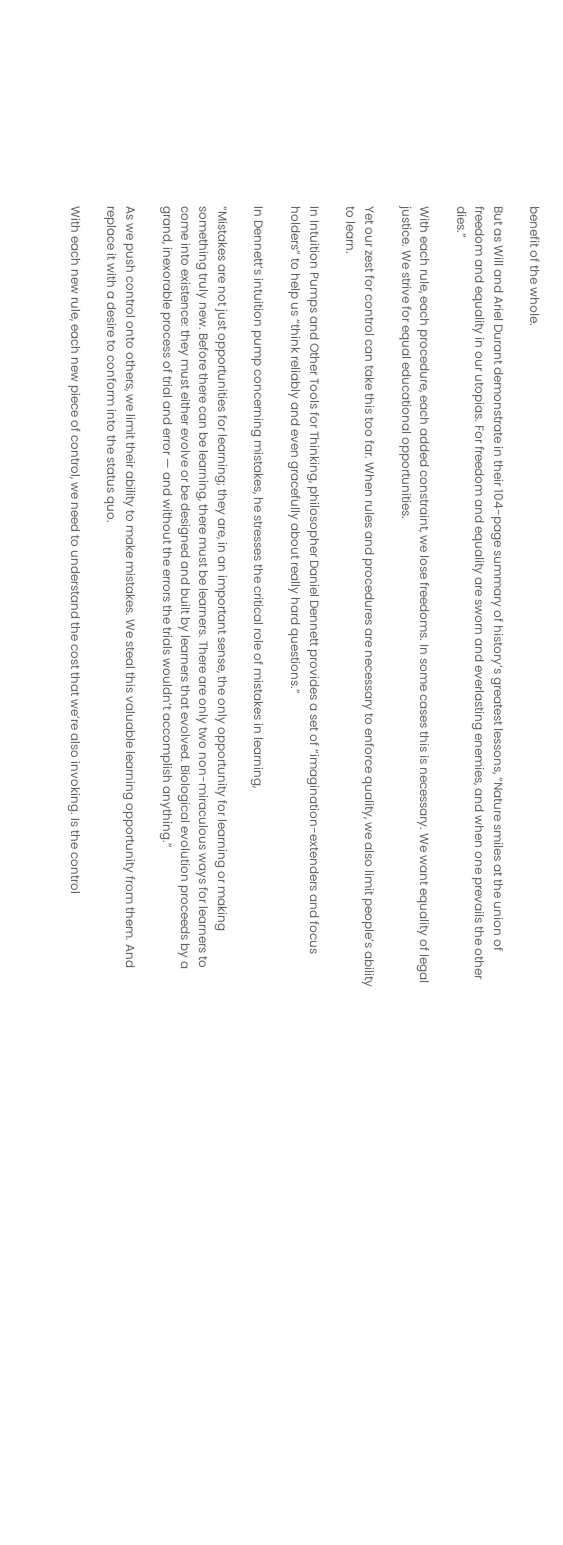benefit of the whole.

But as Will and Ariel Durant demonstrate in their 104-page summary of history’s greatest lessons, “Nature smiles at the union of freedom and equality in our utopias. For freedom and equality are sworn and everlasting enemies, and when one prevails the other dies.”

With each rule, each procedure, each added constraint, we lose freedoms. In some cases this is necessary. We want equality of legal justice. We strive for equal educational opportunities.

Yet our zest for control can take this too far. When rules and procedures are necessary to enforce quality, we also limit people’s ability to learn.

In Intuition Pumps and Other Tools for Thinking, philosopher Daniel Dennett provides a set of “imagination-extenders and focus holders” to help us “think reliably and even gracefully about really hard questions.”

In Dennett’s intuition pump concerning mistakes, he stresses the critical role of mistakes in learning,

“Mistakes are not just opportunities for learning; they are, in an important sense, the only opportunity for learning or making something truly new. Before there can be learning, there must be learners. There are only two non-miraculous ways for learners to come into existence: they must either evolve or be designed and built by learners that evolved. Biological evolution proceeds by a grand, inexorable process of trial and error — and without the errors the trials wouldn’t accomplish anything.”

As we push control onto others, we limit their ability to make mistakes. We steal this valuable learning opportunity from them. And replace it with a desire to conform into the status quo.

With each new rule, each new piece of control, we need to understand the cost that we’re also invoking. Is the control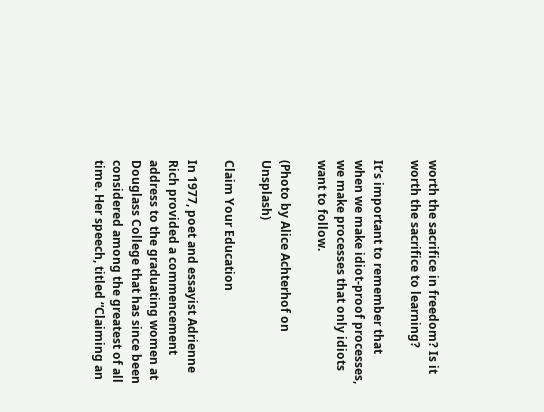worth the sacrifice in freedom? Is it worth the sacrifice to learning?

It’s important to remember that when we make idiot-proof processes, we make processes that only idiots want to follow.

(Photo by Alice Achterhof on Unsplash)

Claim Your Education

In 1977, poet and essayist Adrienne Rich provided a commencement address to the graduating women at Douglass College that has since been considered among the greatest of all time. Her speech, titled “Claiming an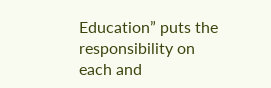Education” puts the responsibility on each and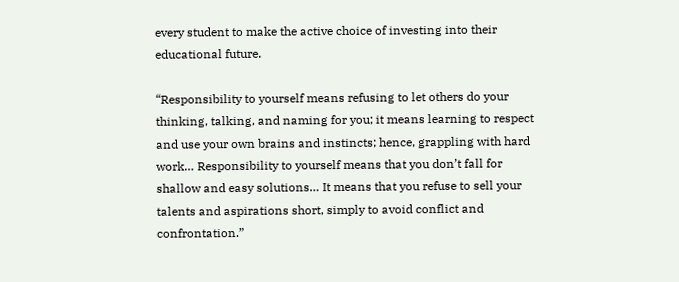every student to make the active choice of investing into their educational future.

“Responsibility to yourself means refusing to let others do your thinking, talking, and naming for you; it means learning to respect and use your own brains and instincts; hence, grappling with hard work… Responsibility to yourself means that you don’t fall for shallow and easy solutions… It means that you refuse to sell your talents and aspirations short, simply to avoid conflict and confrontation.”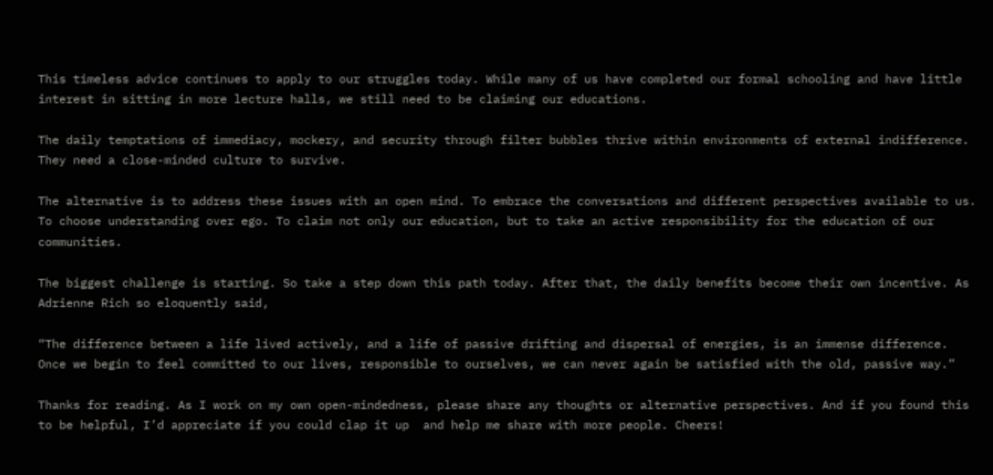This timeless advice continues to apply to our struggles today. While many of us have completed our formal schooling and have little interest in sitting in more lecture halls, we still need to be claiming our educations.

The daily temptations of immediacy, mockery, and security through filter bubbles thrive within environments of external indifference. They need a close-minded culture to survive.

The alternative is to address these issues with an open mind. To embrace the conversations and different perspectives available to us. To choose understanding over ego. To claim not only our education, but to take an active responsibility for the education of our communities.

The biggest challenge is starting. So take a step down this path today. After that, the daily benefits become their own incentive. As Adrienne Rich so eloquently said,

“The difference between a life lived actively, and a life of passive drifting and dispersal of energies, is an immense difference. Once we begin to feel committed to our lives, responsible to ourselves, we can never again be satisfied with the old, passive way.”

Thanks for reading. As I work on my own open-mindedness, please share any thoughts or alternative perspectives. And if you found this to be helpful, I’d appreciate if you could clap it up  and help me share with more people. Cheers!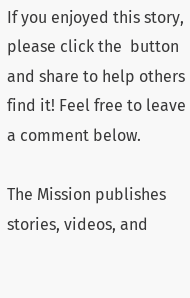If you enjoyed this story, please click the  button and share to help others find it! Feel free to leave a comment below.

The Mission publishes stories, videos, and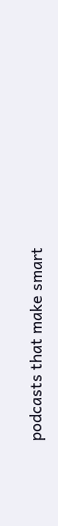podcasts that make smart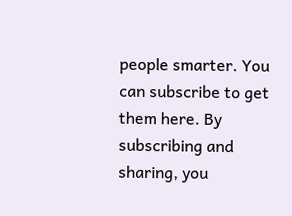people smarter. You can subscribe to get them here. By subscribing and sharing, you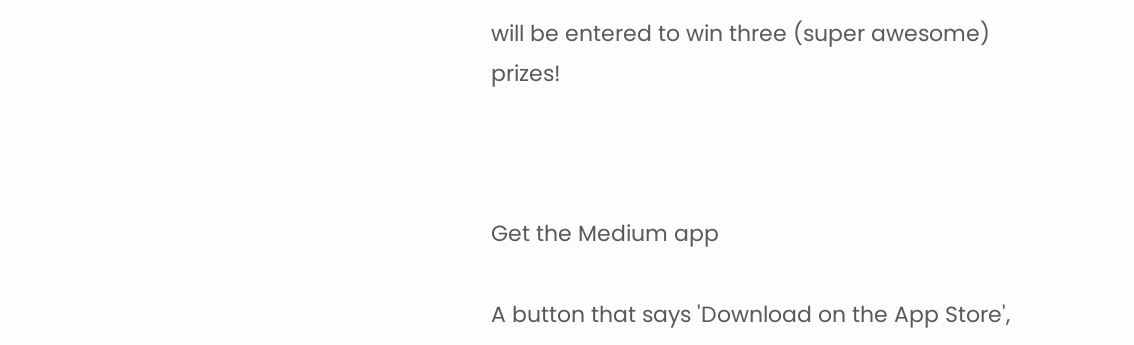will be entered to win three (super awesome) prizes!



Get the Medium app

A button that says 'Download on the App Store',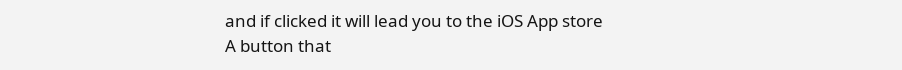and if clicked it will lead you to the iOS App store
A button that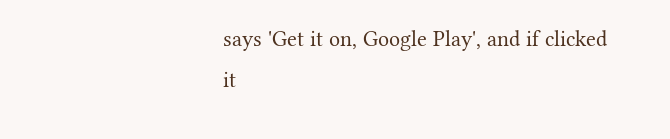says 'Get it on, Google Play', and if clicked it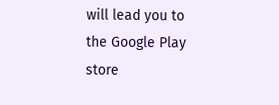will lead you to the Google Play store